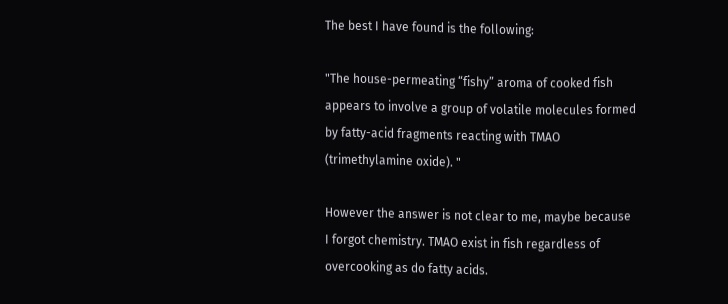The best I have found is the following:

"The house-permeating “fishy” aroma of cooked fish appears to involve a group of volatile molecules formed by fatty-acid fragments reacting with TMAO (trimethylamine oxide). "

However the answer is not clear to me, maybe because I forgot chemistry. TMAO exist in fish regardless of overcooking as do fatty acids.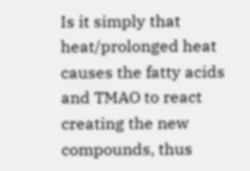Is it simply that heat/prolonged heat causes the fatty acids and TMAO to react creating the new compounds, thus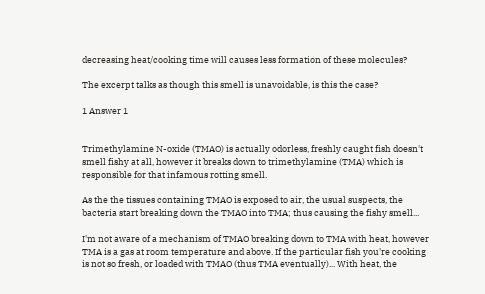decreasing heat/cooking time will causes less formation of these molecules?

The excerpt talks as though this smell is unavoidable, is this the case?

1 Answer 1


Trimethylamine N-oxide (TMAO) is actually odorless, freshly caught fish doesn't smell fishy at all, however it breaks down to trimethylamine (TMA) which is responsible for that infamous rotting smell.

As the the tissues containing TMAO is exposed to air, the usual suspects, the bacteria start breaking down the TMAO into TMA; thus causing the fishy smell...

I'm not aware of a mechanism of TMAO breaking down to TMA with heat, however TMA is a gas at room temperature and above. If the particular fish you're cooking is not so fresh, or loaded with TMAO (thus TMA eventually)... With heat, the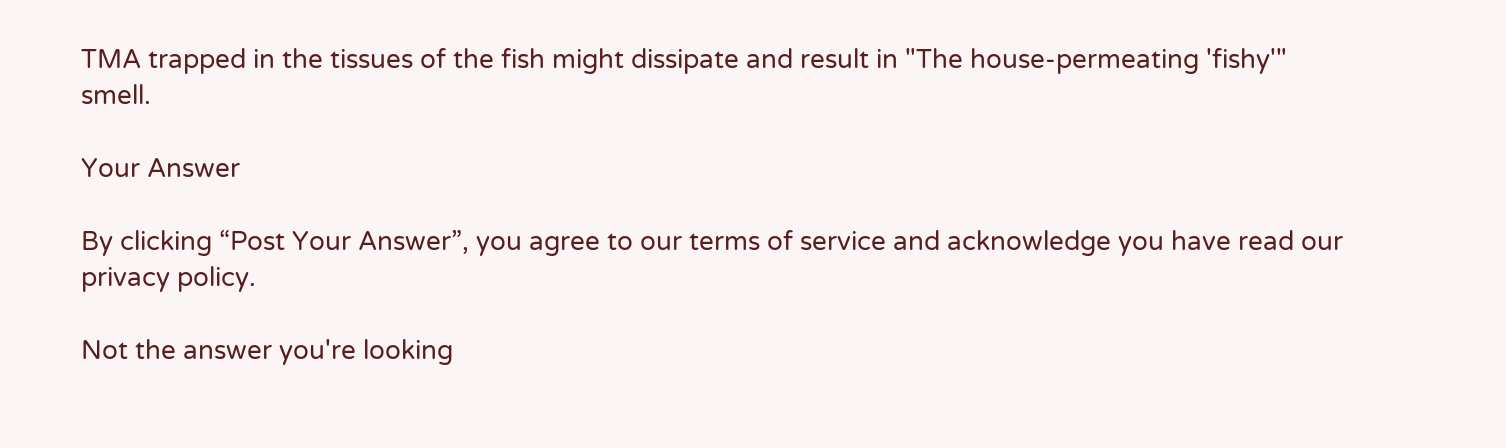TMA trapped in the tissues of the fish might dissipate and result in "The house-permeating 'fishy'" smell.

Your Answer

By clicking “Post Your Answer”, you agree to our terms of service and acknowledge you have read our privacy policy.

Not the answer you're looking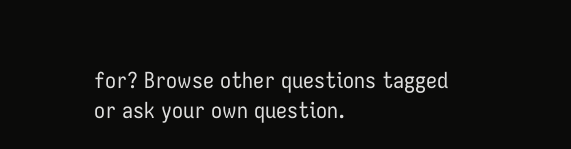for? Browse other questions tagged or ask your own question.